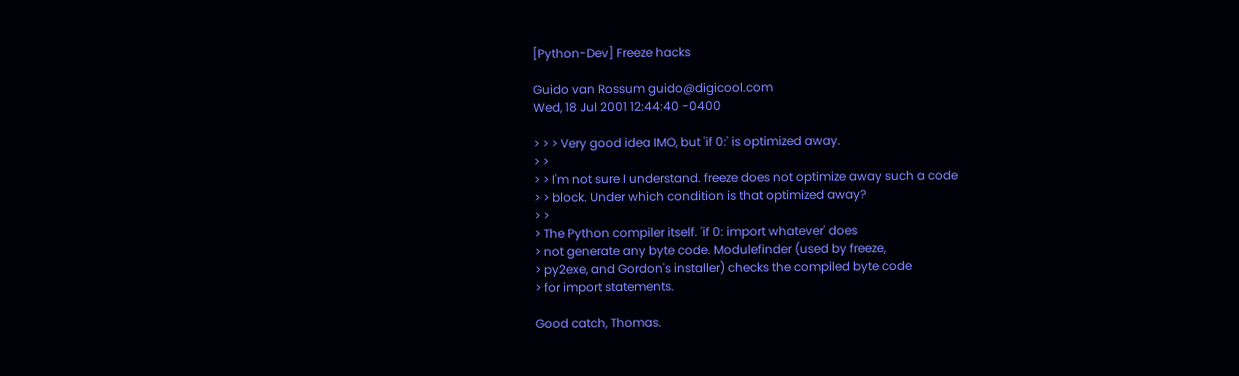[Python-Dev] Freeze hacks

Guido van Rossum guido@digicool.com
Wed, 18 Jul 2001 12:44:40 -0400

> > > Very good idea IMO, but 'if 0:' is optimized away.
> >
> > I'm not sure I understand. freeze does not optimize away such a code
> > block. Under which condition is that optimized away?
> >
> The Python compiler itself. 'if 0: import whatever' does
> not generate any byte code. Modulefinder (used by freeze,
> py2exe, and Gordon's installer) checks the compiled byte code
> for import statements.

Good catch, Thomas.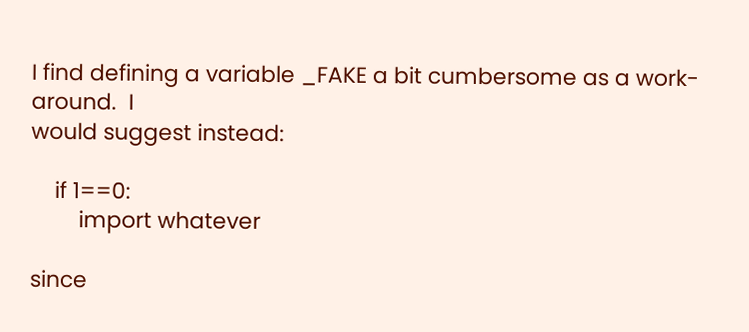I find defining a variable _FAKE a bit cumbersome as a work-around.  I
would suggest instead:

    if 1==0:
        import whatever

since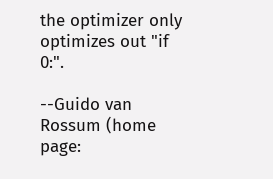the optimizer only optimizes out "if 0:".

--Guido van Rossum (home page: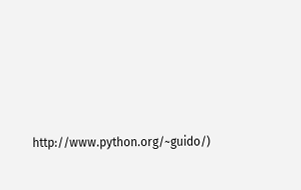http://www.python.org/~guido/)